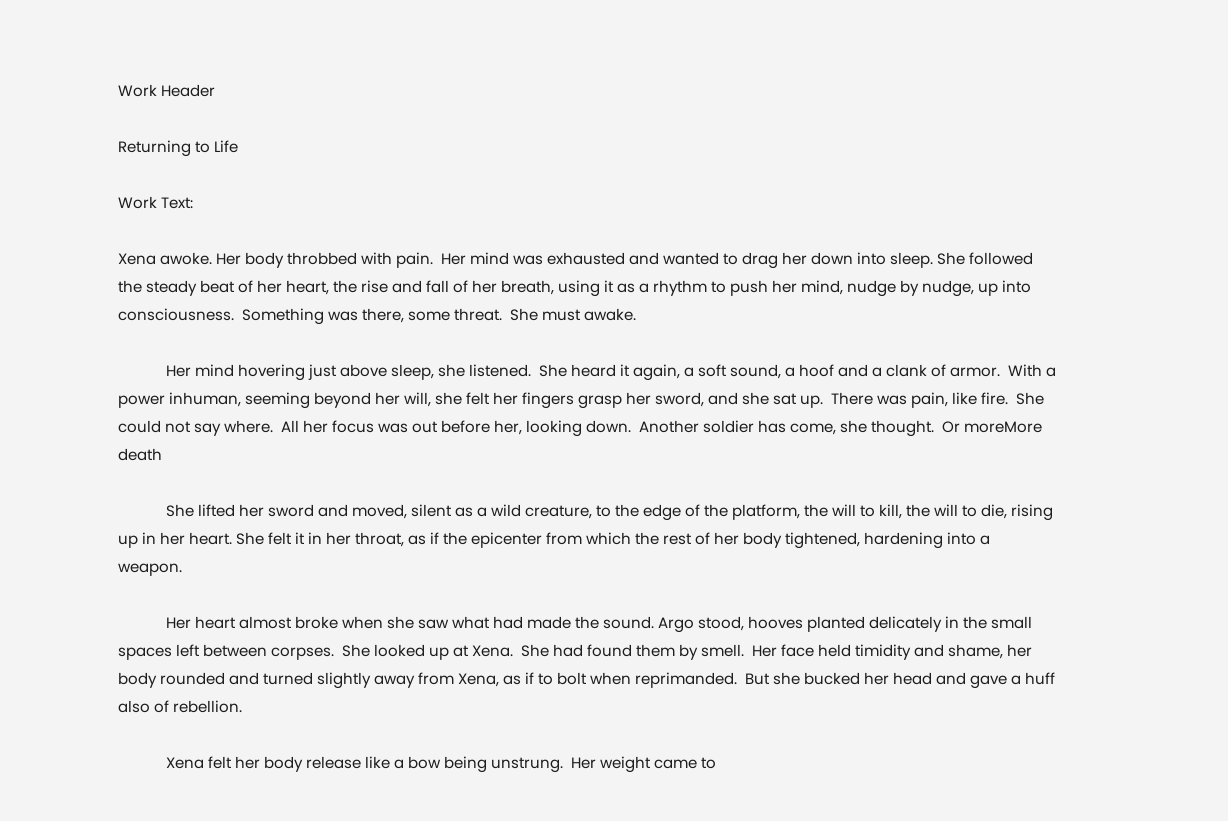Work Header

Returning to Life

Work Text:

Xena awoke. Her body throbbed with pain.  Her mind was exhausted and wanted to drag her down into sleep. She followed the steady beat of her heart, the rise and fall of her breath, using it as a rhythm to push her mind, nudge by nudge, up into consciousness.  Something was there, some threat.  She must awake.

            Her mind hovering just above sleep, she listened.  She heard it again, a soft sound, a hoof and a clank of armor.  With a power inhuman, seeming beyond her will, she felt her fingers grasp her sword, and she sat up.  There was pain, like fire.  She could not say where.  All her focus was out before her, looking down.  Another soldier has come, she thought.  Or moreMore death

            She lifted her sword and moved, silent as a wild creature, to the edge of the platform, the will to kill, the will to die, rising up in her heart. She felt it in her throat, as if the epicenter from which the rest of her body tightened, hardening into a weapon.

            Her heart almost broke when she saw what had made the sound. Argo stood, hooves planted delicately in the small spaces left between corpses.  She looked up at Xena.  She had found them by smell.  Her face held timidity and shame, her body rounded and turned slightly away from Xena, as if to bolt when reprimanded.  But she bucked her head and gave a huff also of rebellion.

            Xena felt her body release like a bow being unstrung.  Her weight came to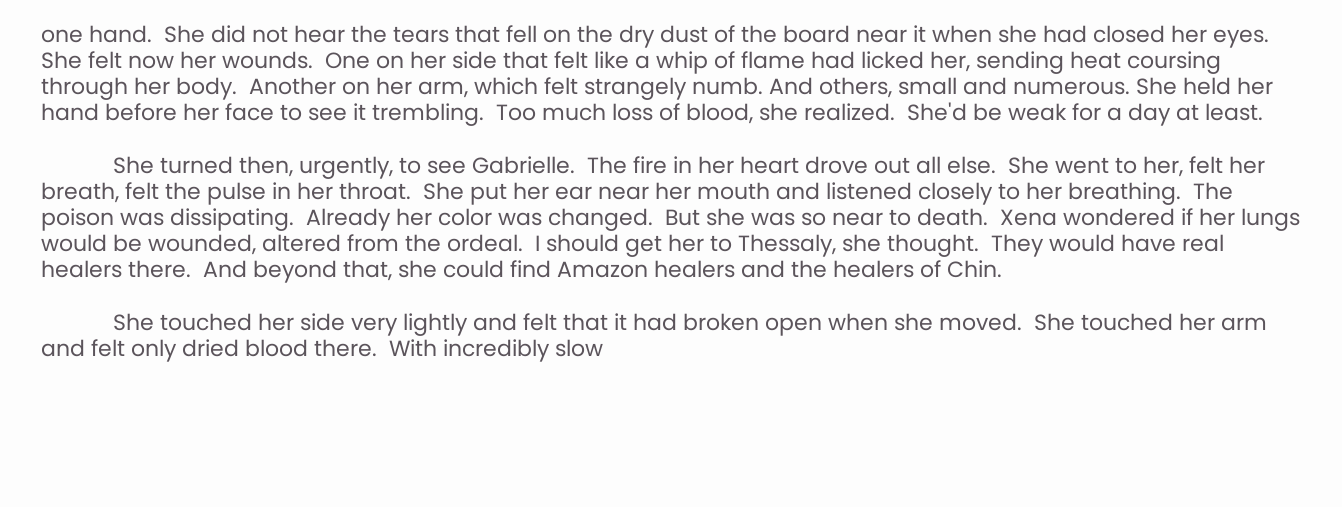one hand.  She did not hear the tears that fell on the dry dust of the board near it when she had closed her eyes.  She felt now her wounds.  One on her side that felt like a whip of flame had licked her, sending heat coursing through her body.  Another on her arm, which felt strangely numb. And others, small and numerous. She held her hand before her face to see it trembling.  Too much loss of blood, she realized.  She'd be weak for a day at least.

            She turned then, urgently, to see Gabrielle.  The fire in her heart drove out all else.  She went to her, felt her breath, felt the pulse in her throat.  She put her ear near her mouth and listened closely to her breathing.  The poison was dissipating.  Already her color was changed.  But she was so near to death.  Xena wondered if her lungs would be wounded, altered from the ordeal.  I should get her to Thessaly, she thought.  They would have real healers there.  And beyond that, she could find Amazon healers and the healers of Chin.

            She touched her side very lightly and felt that it had broken open when she moved.  She touched her arm and felt only dried blood there.  With incredibly slow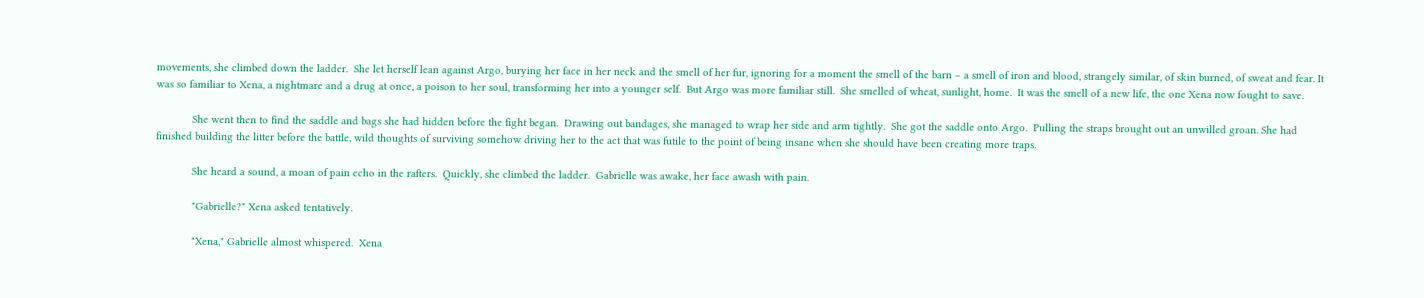movements, she climbed down the ladder.  She let herself lean against Argo, burying her face in her neck and the smell of her fur, ignoring for a moment the smell of the barn – a smell of iron and blood, strangely similar, of skin burned, of sweat and fear. It was so familiar to Xena, a nightmare and a drug at once, a poison to her soul, transforming her into a younger self.  But Argo was more familiar still.  She smelled of wheat, sunlight, home.  It was the smell of a new life, the one Xena now fought to save.

            She went then to find the saddle and bags she had hidden before the fight began.  Drawing out bandages, she managed to wrap her side and arm tightly.  She got the saddle onto Argo.  Pulling the straps brought out an unwilled groan. She had finished building the litter before the battle, wild thoughts of surviving somehow driving her to the act that was futile to the point of being insane when she should have been creating more traps.

            She heard a sound, a moan of pain echo in the rafters.  Quickly, she climbed the ladder.  Gabrielle was awake, her face awash with pain.

            "Gabrielle?" Xena asked tentatively.

            "Xena," Gabrielle almost whispered.  Xena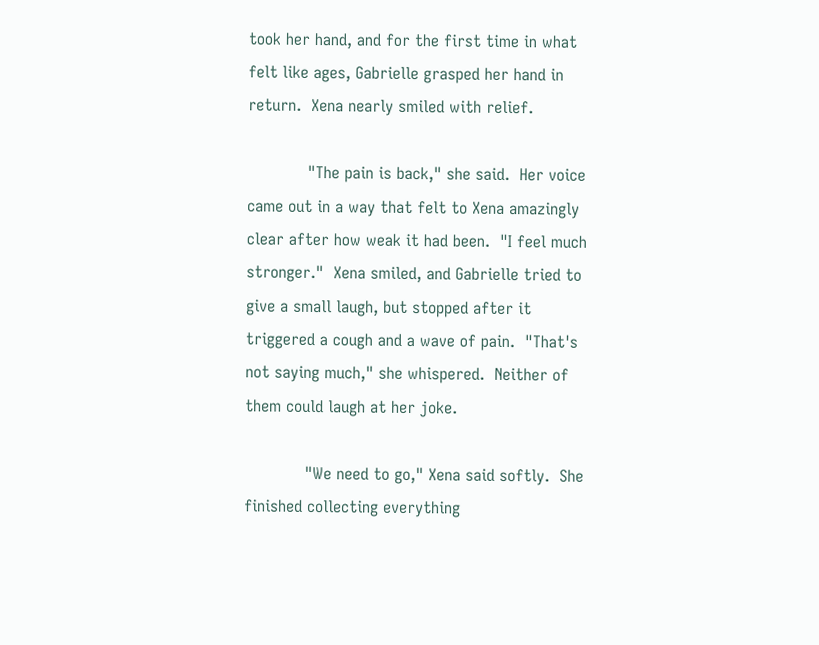took her hand, and for the first time in what felt like ages, Gabrielle grasped her hand in return.  Xena nearly smiled with relief.

            "The pain is back," she said.  Her voice came out in a way that felt to Xena amazingly clear after how weak it had been.  "I feel much stronger."  Xena smiled, and Gabrielle tried to give a small laugh, but stopped after it triggered a cough and a wave of pain.  "That's not saying much," she whispered.  Neither of them could laugh at her joke.

            "We need to go," Xena said softly.  She finished collecting everything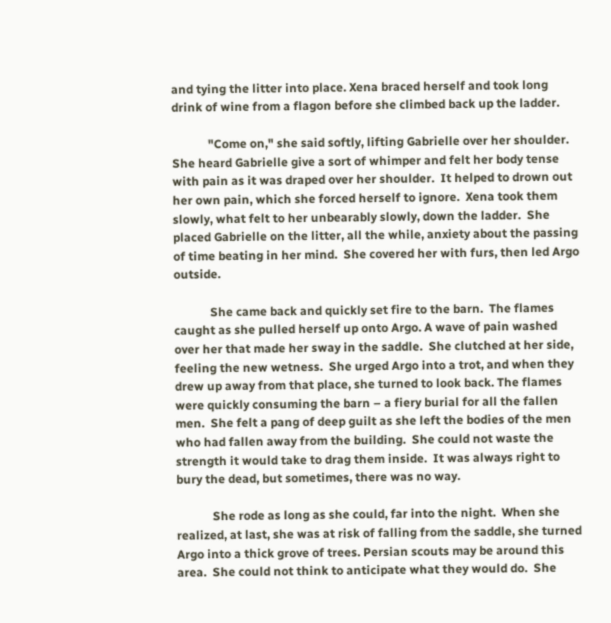and tying the litter into place. Xena braced herself and took long drink of wine from a flagon before she climbed back up the ladder.

            "Come on," she said softly, lifting Gabrielle over her shoulder. She heard Gabrielle give a sort of whimper and felt her body tense with pain as it was draped over her shoulder.  It helped to drown out her own pain, which she forced herself to ignore.  Xena took them slowly, what felt to her unbearably slowly, down the ladder.  She placed Gabrielle on the litter, all the while, anxiety about the passing of time beating in her mind.  She covered her with furs, then led Argo outside.

            She came back and quickly set fire to the barn.  The flames caught as she pulled herself up onto Argo. A wave of pain washed over her that made her sway in the saddle.  She clutched at her side, feeling the new wetness.  She urged Argo into a trot, and when they drew up away from that place, she turned to look back. The flames were quickly consuming the barn – a fiery burial for all the fallen men.  She felt a pang of deep guilt as she left the bodies of the men who had fallen away from the building.  She could not waste the strength it would take to drag them inside.  It was always right to bury the dead, but sometimes, there was no way.

            She rode as long as she could, far into the night.  When she realized, at last, she was at risk of falling from the saddle, she turned Argo into a thick grove of trees. Persian scouts may be around this area.  She could not think to anticipate what they would do.  She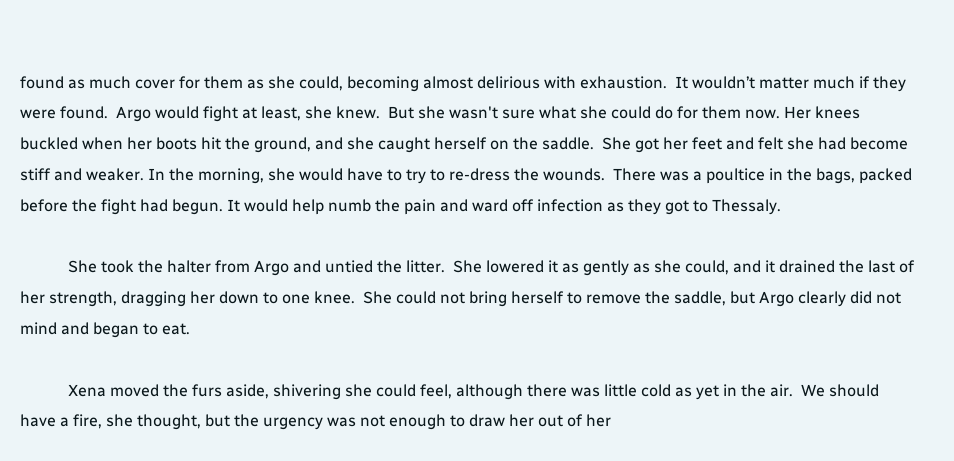found as much cover for them as she could, becoming almost delirious with exhaustion.  It wouldn’t matter much if they were found.  Argo would fight at least, she knew.  But she wasn't sure what she could do for them now. Her knees buckled when her boots hit the ground, and she caught herself on the saddle.  She got her feet and felt she had become stiff and weaker. In the morning, she would have to try to re-dress the wounds.  There was a poultice in the bags, packed before the fight had begun. It would help numb the pain and ward off infection as they got to Thessaly.

            She took the halter from Argo and untied the litter.  She lowered it as gently as she could, and it drained the last of her strength, dragging her down to one knee.  She could not bring herself to remove the saddle, but Argo clearly did not mind and began to eat.

            Xena moved the furs aside, shivering she could feel, although there was little cold as yet in the air.  We should have a fire, she thought, but the urgency was not enough to draw her out of her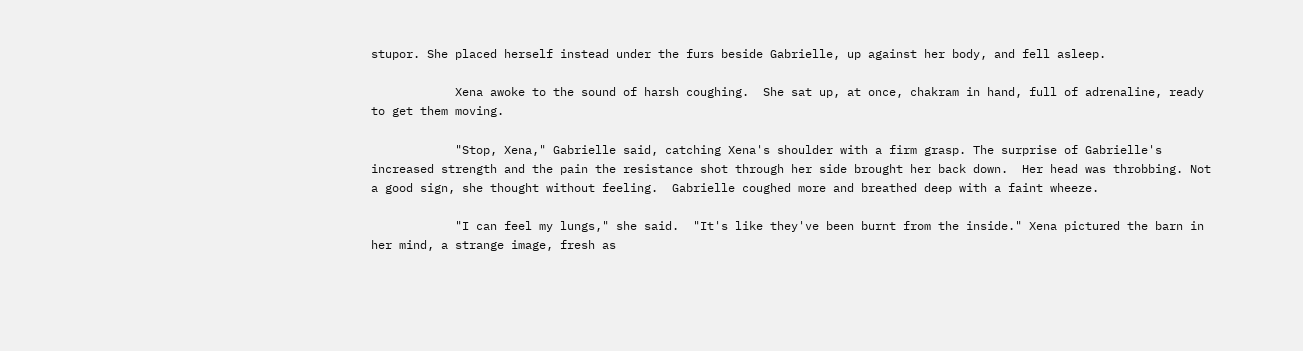stupor. She placed herself instead under the furs beside Gabrielle, up against her body, and fell asleep.

            Xena awoke to the sound of harsh coughing.  She sat up, at once, chakram in hand, full of adrenaline, ready to get them moving.

            "Stop, Xena," Gabrielle said, catching Xena's shoulder with a firm grasp. The surprise of Gabrielle's increased strength and the pain the resistance shot through her side brought her back down.  Her head was throbbing. Not a good sign, she thought without feeling.  Gabrielle coughed more and breathed deep with a faint wheeze.

            "I can feel my lungs," she said.  "It's like they've been burnt from the inside." Xena pictured the barn in her mind, a strange image, fresh as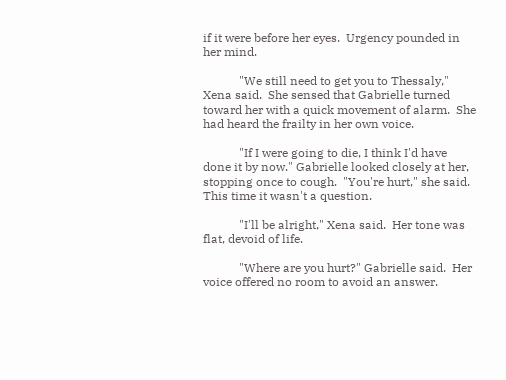if it were before her eyes.  Urgency pounded in her mind.

            "We still need to get you to Thessaly," Xena said.  She sensed that Gabrielle turned toward her with a quick movement of alarm.  She had heard the frailty in her own voice.

            "If I were going to die, I think I'd have done it by now." Gabrielle looked closely at her, stopping once to cough.  "You're hurt," she said.  This time it wasn't a question.

            "I'll be alright," Xena said.  Her tone was flat, devoid of life.

            "Where are you hurt?" Gabrielle said.  Her voice offered no room to avoid an answer.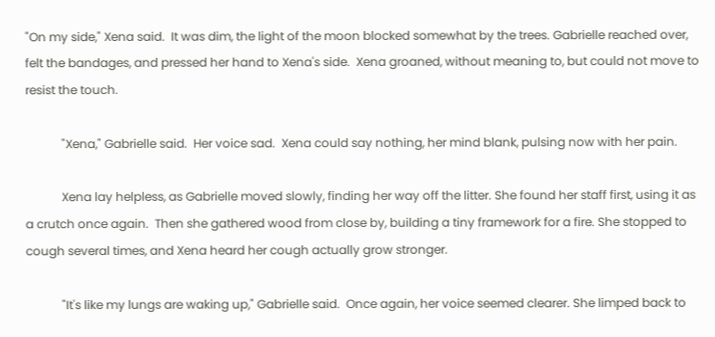"On my side," Xena said.  It was dim, the light of the moon blocked somewhat by the trees. Gabrielle reached over, felt the bandages, and pressed her hand to Xena's side.  Xena groaned, without meaning to, but could not move to resist the touch.

            "Xena," Gabrielle said.  Her voice sad.  Xena could say nothing, her mind blank, pulsing now with her pain.

            Xena lay helpless, as Gabrielle moved slowly, finding her way off the litter. She found her staff first, using it as a crutch once again.  Then she gathered wood from close by, building a tiny framework for a fire. She stopped to cough several times, and Xena heard her cough actually grow stronger.

            "It's like my lungs are waking up," Gabrielle said.  Once again, her voice seemed clearer. She limped back to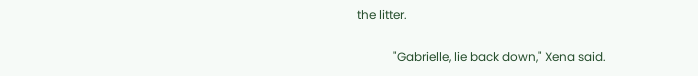the litter.

            "Gabrielle, lie back down," Xena said.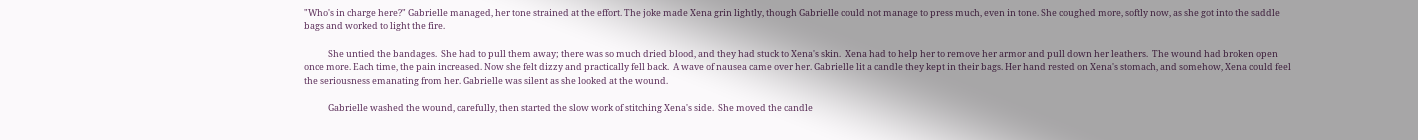"Who's in charge here?" Gabrielle managed, her tone strained at the effort. The joke made Xena grin lightly, though Gabrielle could not manage to press much, even in tone. She coughed more, softly now, as she got into the saddle bags and worked to light the fire.

            She untied the bandages.  She had to pull them away; there was so much dried blood, and they had stuck to Xena's skin.  Xena had to help her to remove her armor and pull down her leathers.  The wound had broken open once more. Each time, the pain increased. Now she felt dizzy and practically fell back.  A wave of nausea came over her. Gabrielle lit a candle they kept in their bags. Her hand rested on Xena's stomach, and somehow, Xena could feel the seriousness emanating from her. Gabrielle was silent as she looked at the wound.

            Gabrielle washed the wound, carefully, then started the slow work of stitching Xena's side.  She moved the candle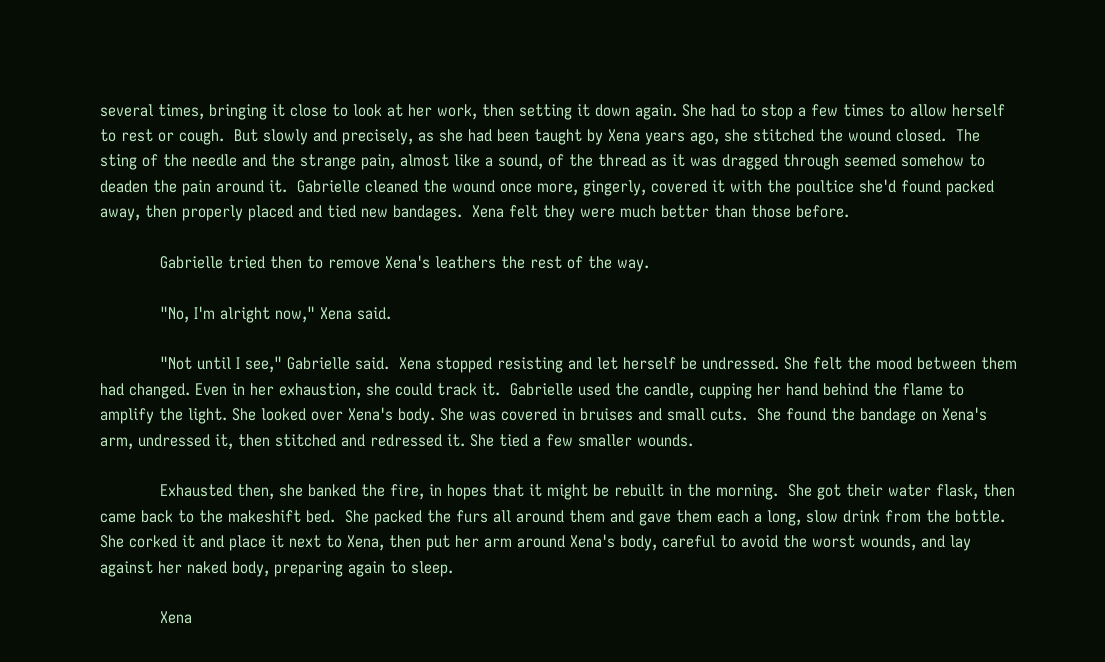several times, bringing it close to look at her work, then setting it down again. She had to stop a few times to allow herself to rest or cough.  But slowly and precisely, as she had been taught by Xena years ago, she stitched the wound closed.  The sting of the needle and the strange pain, almost like a sound, of the thread as it was dragged through seemed somehow to deaden the pain around it.  Gabrielle cleaned the wound once more, gingerly, covered it with the poultice she'd found packed away, then properly placed and tied new bandages.  Xena felt they were much better than those before.

            Gabrielle tried then to remove Xena's leathers the rest of the way.

            "No, I'm alright now," Xena said.

            "Not until I see," Gabrielle said.  Xena stopped resisting and let herself be undressed. She felt the mood between them had changed. Even in her exhaustion, she could track it.  Gabrielle used the candle, cupping her hand behind the flame to amplify the light. She looked over Xena's body. She was covered in bruises and small cuts.  She found the bandage on Xena's arm, undressed it, then stitched and redressed it. She tied a few smaller wounds.

            Exhausted then, she banked the fire, in hopes that it might be rebuilt in the morning.  She got their water flask, then came back to the makeshift bed.  She packed the furs all around them and gave them each a long, slow drink from the bottle.  She corked it and place it next to Xena, then put her arm around Xena's body, careful to avoid the worst wounds, and lay against her naked body, preparing again to sleep.

            Xena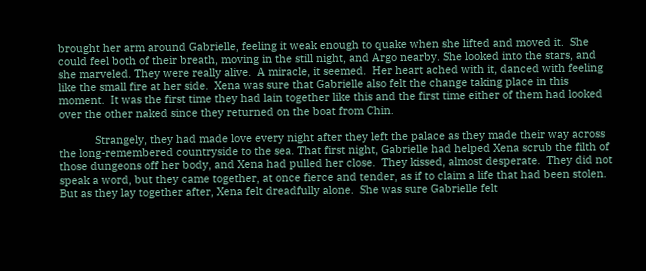brought her arm around Gabrielle, feeling it weak enough to quake when she lifted and moved it.  She could feel both of their breath, moving in the still night, and Argo nearby. She looked into the stars, and she marveled. They were really alive.  A miracle, it seemed.  Her heart ached with it, danced with feeling like the small fire at her side.  Xena was sure that Gabrielle also felt the change taking place in this moment.  It was the first time they had lain together like this and the first time either of them had looked over the other naked since they returned on the boat from Chin.

            Strangely, they had made love every night after they left the palace as they made their way across the long-remembered countryside to the sea. That first night, Gabrielle had helped Xena scrub the filth of those dungeons off her body, and Xena had pulled her close.  They kissed, almost desperate.  They did not speak a word, but they came together, at once fierce and tender, as if to claim a life that had been stolen.  But as they lay together after, Xena felt dreadfully alone.  She was sure Gabrielle felt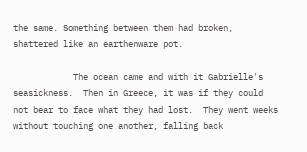the same. Something between them had broken, shattered like an earthenware pot.

            The ocean came and with it Gabrielle's seasickness.  Then in Greece, it was if they could not bear to face what they had lost.  They went weeks without touching one another, falling back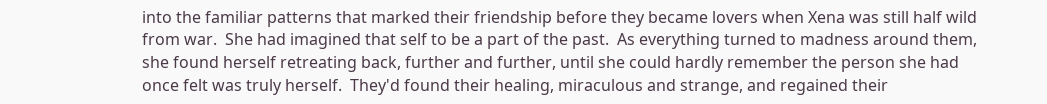into the familiar patterns that marked their friendship before they became lovers when Xena was still half wild from war.  She had imagined that self to be a part of the past.  As everything turned to madness around them, she found herself retreating back, further and further, until she could hardly remember the person she had once felt was truly herself.  They'd found their healing, miraculous and strange, and regained their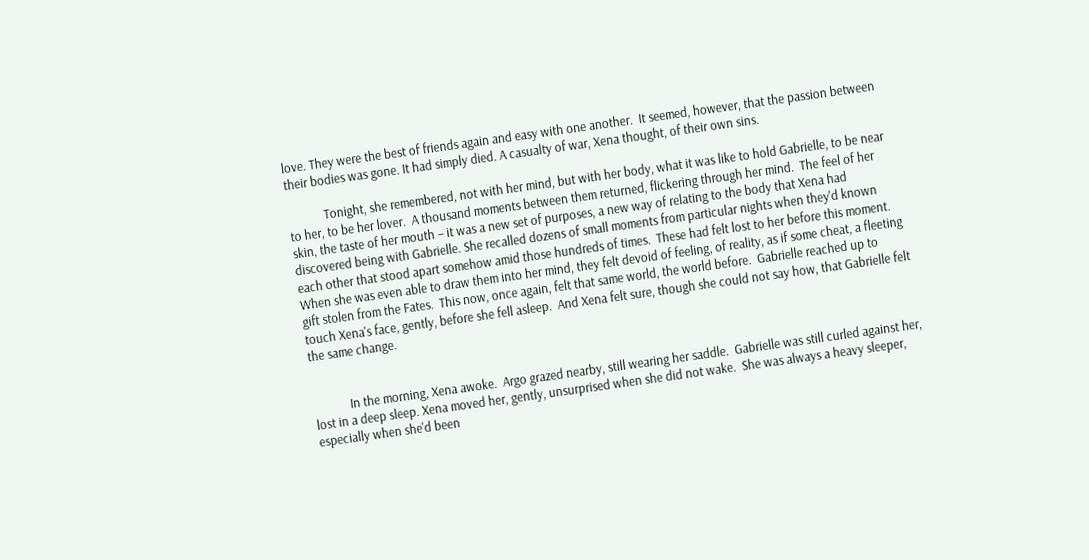love. They were the best of friends again and easy with one another.  It seemed, however, that the passion between their bodies was gone. It had simply died. A casualty of war, Xena thought, of their own sins.

            Tonight, she remembered, not with her mind, but with her body, what it was like to hold Gabrielle, to be near to her, to be her lover.  A thousand moments between them returned, flickering through her mind.  The feel of her skin, the taste of her mouth – it was a new set of purposes, a new way of relating to the body that Xena had discovered being with Gabrielle. She recalled dozens of small moments from particular nights when they'd known each other that stood apart somehow amid those hundreds of times.  These had felt lost to her before this moment.  When she was even able to draw them into her mind, they felt devoid of feeling, of reality, as if some cheat, a fleeting gift stolen from the Fates.  This now, once again, felt that same world, the world before.  Gabrielle reached up to touch Xena's face, gently, before she fell asleep.  And Xena felt sure, though she could not say how, that Gabrielle felt the same change.


            In the morning, Xena awoke.  Argo grazed nearby, still wearing her saddle.  Gabrielle was still curled against her, lost in a deep sleep. Xena moved her, gently, unsurprised when she did not wake.  She was always a heavy sleeper, especially when she'd been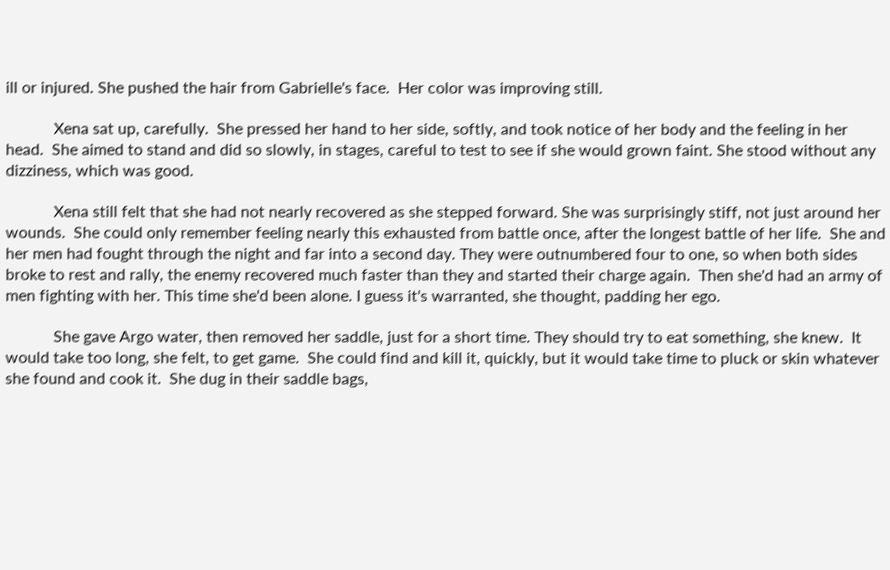ill or injured. She pushed the hair from Gabrielle's face.  Her color was improving still.

            Xena sat up, carefully.  She pressed her hand to her side, softly, and took notice of her body and the feeling in her head.  She aimed to stand and did so slowly, in stages, careful to test to see if she would grown faint. She stood without any dizziness, which was good.

            Xena still felt that she had not nearly recovered as she stepped forward. She was surprisingly stiff, not just around her wounds.  She could only remember feeling nearly this exhausted from battle once, after the longest battle of her life.  She and her men had fought through the night and far into a second day. They were outnumbered four to one, so when both sides broke to rest and rally, the enemy recovered much faster than they and started their charge again.  Then she'd had an army of men fighting with her. This time she'd been alone. I guess it's warranted, she thought, padding her ego.

            She gave Argo water, then removed her saddle, just for a short time. They should try to eat something, she knew.  It would take too long, she felt, to get game.  She could find and kill it, quickly, but it would take time to pluck or skin whatever she found and cook it.  She dug in their saddle bags,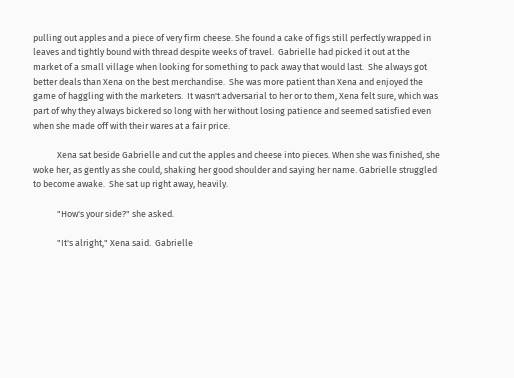pulling out apples and a piece of very firm cheese. She found a cake of figs still perfectly wrapped in leaves and tightly bound with thread despite weeks of travel.  Gabrielle had picked it out at the market of a small village when looking for something to pack away that would last.  She always got better deals than Xena on the best merchandise.  She was more patient than Xena and enjoyed the game of haggling with the marketers.  It wasn't adversarial to her or to them, Xena felt sure, which was part of why they always bickered so long with her without losing patience and seemed satisfied even when she made off with their wares at a fair price.

            Xena sat beside Gabrielle and cut the apples and cheese into pieces. When she was finished, she woke her, as gently as she could, shaking her good shoulder and saying her name. Gabrielle struggled to become awake.  She sat up right away, heavily.

            "How's your side?" she asked.

            "It's alright," Xena said.  Gabrielle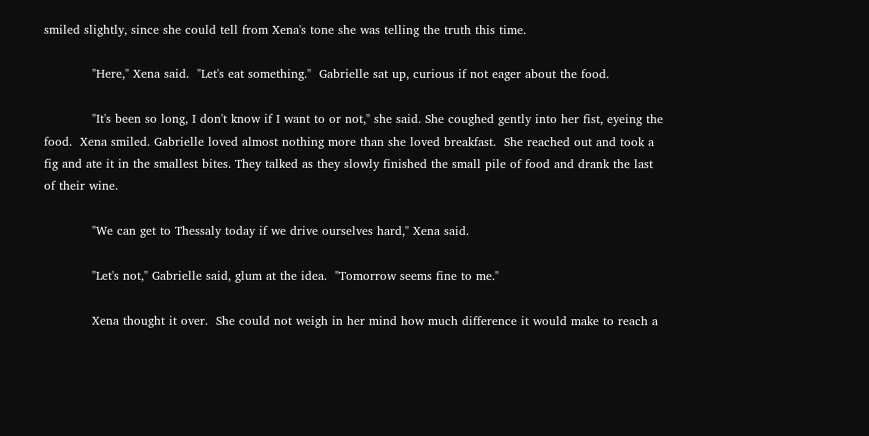smiled slightly, since she could tell from Xena's tone she was telling the truth this time.

            "Here," Xena said.  "Let's eat something."  Gabrielle sat up, curious if not eager about the food.

            "It's been so long, I don't know if I want to or not," she said. She coughed gently into her fist, eyeing the food.  Xena smiled. Gabrielle loved almost nothing more than she loved breakfast.  She reached out and took a fig and ate it in the smallest bites. They talked as they slowly finished the small pile of food and drank the last of their wine.

            "We can get to Thessaly today if we drive ourselves hard," Xena said.

            "Let's not," Gabrielle said, glum at the idea.  "Tomorrow seems fine to me."

            Xena thought it over.  She could not weigh in her mind how much difference it would make to reach a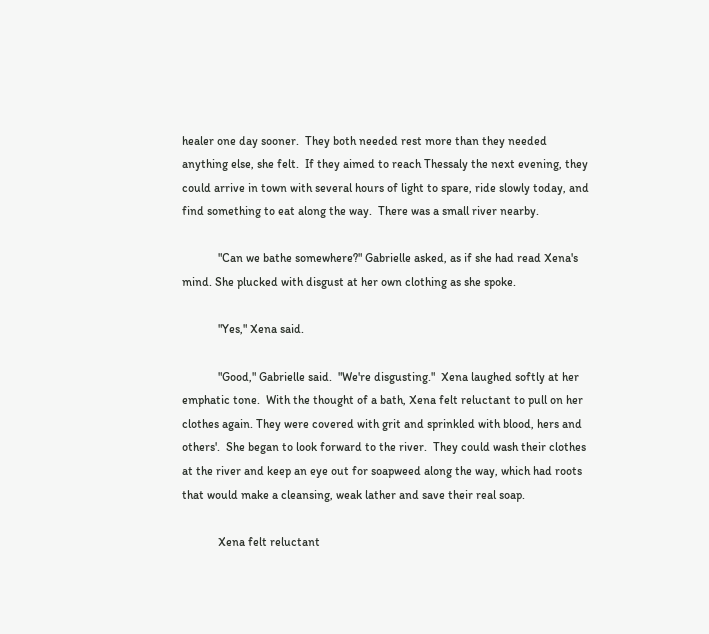healer one day sooner.  They both needed rest more than they needed anything else, she felt.  If they aimed to reach Thessaly the next evening, they could arrive in town with several hours of light to spare, ride slowly today, and find something to eat along the way.  There was a small river nearby.

            "Can we bathe somewhere?" Gabrielle asked, as if she had read Xena's mind. She plucked with disgust at her own clothing as she spoke.

            "Yes," Xena said.

            "Good," Gabrielle said.  "We're disgusting."  Xena laughed softly at her emphatic tone.  With the thought of a bath, Xena felt reluctant to pull on her clothes again. They were covered with grit and sprinkled with blood, hers and others'.  She began to look forward to the river.  They could wash their clothes at the river and keep an eye out for soapweed along the way, which had roots that would make a cleansing, weak lather and save their real soap.

            Xena felt reluctant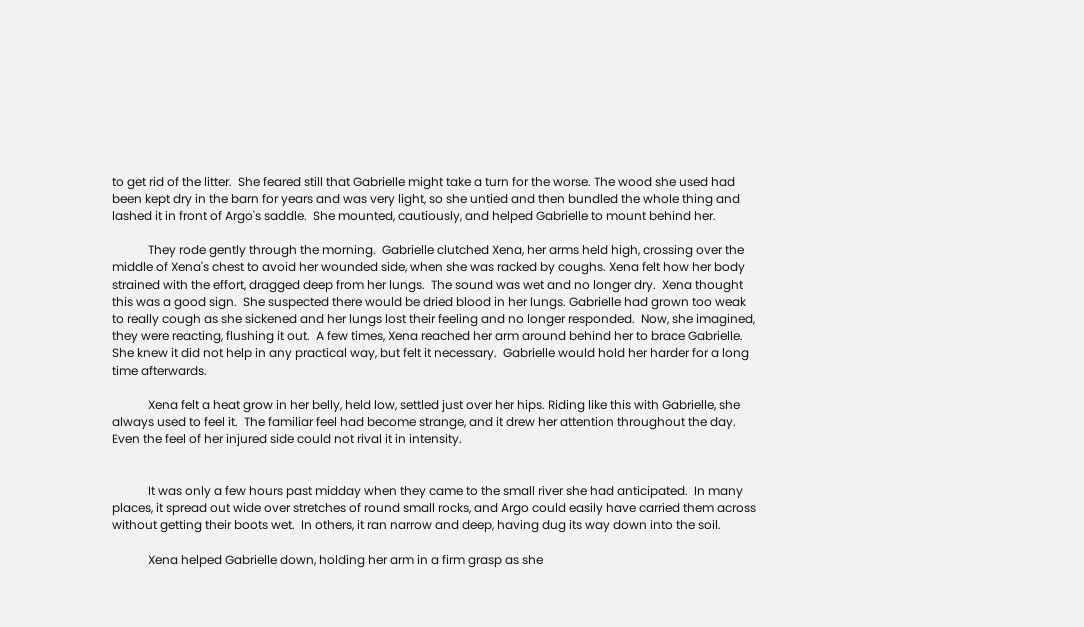to get rid of the litter.  She feared still that Gabrielle might take a turn for the worse. The wood she used had been kept dry in the barn for years and was very light, so she untied and then bundled the whole thing and lashed it in front of Argo's saddle.  She mounted, cautiously, and helped Gabrielle to mount behind her.

            They rode gently through the morning.  Gabrielle clutched Xena, her arms held high, crossing over the middle of Xena's chest to avoid her wounded side, when she was racked by coughs. Xena felt how her body strained with the effort, dragged deep from her lungs.  The sound was wet and no longer dry.  Xena thought this was a good sign.  She suspected there would be dried blood in her lungs. Gabrielle had grown too weak to really cough as she sickened and her lungs lost their feeling and no longer responded.  Now, she imagined, they were reacting, flushing it out.  A few times, Xena reached her arm around behind her to brace Gabrielle. She knew it did not help in any practical way, but felt it necessary.  Gabrielle would hold her harder for a long time afterwards.

            Xena felt a heat grow in her belly, held low, settled just over her hips. Riding like this with Gabrielle, she always used to feel it.  The familiar feel had become strange, and it drew her attention throughout the day. Even the feel of her injured side could not rival it in intensity.


            It was only a few hours past midday when they came to the small river she had anticipated.  In many places, it spread out wide over stretches of round small rocks, and Argo could easily have carried them across without getting their boots wet.  In others, it ran narrow and deep, having dug its way down into the soil.

            Xena helped Gabrielle down, holding her arm in a firm grasp as she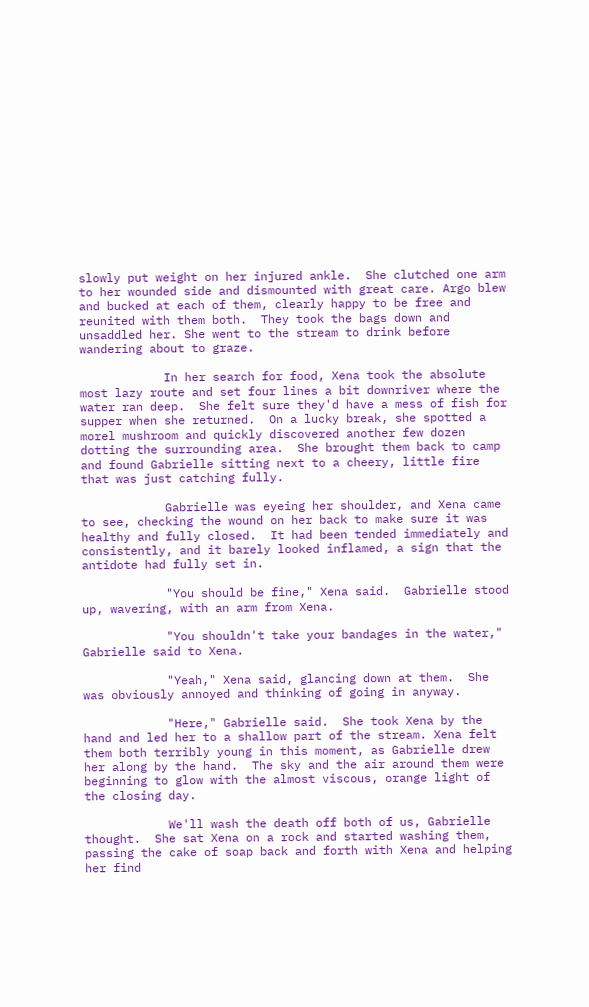slowly put weight on her injured ankle.  She clutched one arm to her wounded side and dismounted with great care. Argo blew and bucked at each of them, clearly happy to be free and reunited with them both.  They took the bags down and unsaddled her. She went to the stream to drink before wandering about to graze.

            In her search for food, Xena took the absolute most lazy route and set four lines a bit downriver where the water ran deep.  She felt sure they'd have a mess of fish for supper when she returned.  On a lucky break, she spotted a morel mushroom and quickly discovered another few dozen dotting the surrounding area.  She brought them back to camp and found Gabrielle sitting next to a cheery, little fire that was just catching fully.

            Gabrielle was eyeing her shoulder, and Xena came to see, checking the wound on her back to make sure it was healthy and fully closed.  It had been tended immediately and consistently, and it barely looked inflamed, a sign that the antidote had fully set in.

            "You should be fine," Xena said.  Gabrielle stood up, wavering, with an arm from Xena.

            "You shouldn't take your bandages in the water," Gabrielle said to Xena.

            "Yeah," Xena said, glancing down at them.  She was obviously annoyed and thinking of going in anyway.

            "Here," Gabrielle said.  She took Xena by the hand and led her to a shallow part of the stream. Xena felt them both terribly young in this moment, as Gabrielle drew her along by the hand.  The sky and the air around them were beginning to glow with the almost viscous, orange light of the closing day.

            We'll wash the death off both of us, Gabrielle thought.  She sat Xena on a rock and started washing them, passing the cake of soap back and forth with Xena and helping her find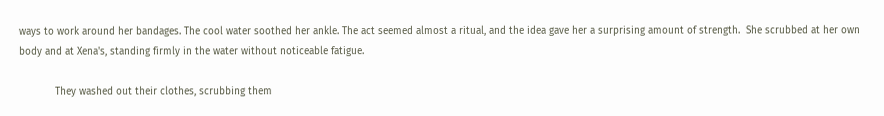ways to work around her bandages. The cool water soothed her ankle. The act seemed almost a ritual, and the idea gave her a surprising amount of strength.  She scrubbed at her own body and at Xena's, standing firmly in the water without noticeable fatigue.

            They washed out their clothes, scrubbing them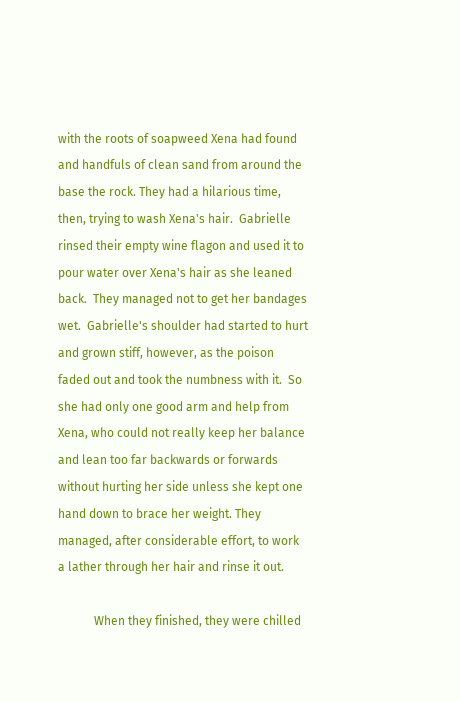with the roots of soapweed Xena had found and handfuls of clean sand from around the base the rock. They had a hilarious time, then, trying to wash Xena's hair.  Gabrielle rinsed their empty wine flagon and used it to pour water over Xena's hair as she leaned back.  They managed not to get her bandages wet.  Gabrielle's shoulder had started to hurt and grown stiff, however, as the poison faded out and took the numbness with it.  So she had only one good arm and help from Xena, who could not really keep her balance and lean too far backwards or forwards without hurting her side unless she kept one hand down to brace her weight. They managed, after considerable effort, to work a lather through her hair and rinse it out.

            When they finished, they were chilled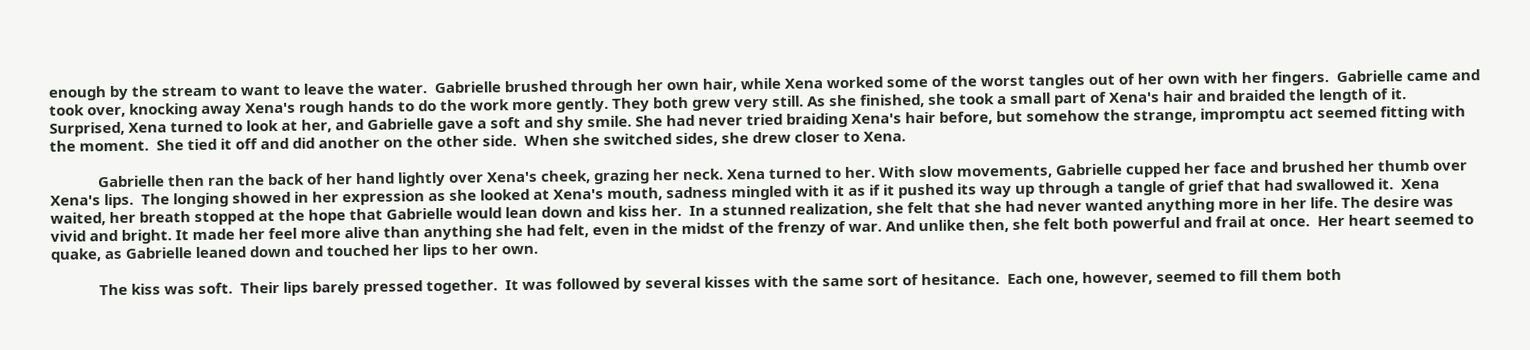enough by the stream to want to leave the water.  Gabrielle brushed through her own hair, while Xena worked some of the worst tangles out of her own with her fingers.  Gabrielle came and took over, knocking away Xena's rough hands to do the work more gently. They both grew very still. As she finished, she took a small part of Xena's hair and braided the length of it.  Surprised, Xena turned to look at her, and Gabrielle gave a soft and shy smile. She had never tried braiding Xena's hair before, but somehow the strange, impromptu act seemed fitting with the moment.  She tied it off and did another on the other side.  When she switched sides, she drew closer to Xena.

            Gabrielle then ran the back of her hand lightly over Xena's cheek, grazing her neck. Xena turned to her. With slow movements, Gabrielle cupped her face and brushed her thumb over Xena's lips.  The longing showed in her expression as she looked at Xena's mouth, sadness mingled with it as if it pushed its way up through a tangle of grief that had swallowed it.  Xena waited, her breath stopped at the hope that Gabrielle would lean down and kiss her.  In a stunned realization, she felt that she had never wanted anything more in her life. The desire was vivid and bright. It made her feel more alive than anything she had felt, even in the midst of the frenzy of war. And unlike then, she felt both powerful and frail at once.  Her heart seemed to quake, as Gabrielle leaned down and touched her lips to her own.

            The kiss was soft.  Their lips barely pressed together.  It was followed by several kisses with the same sort of hesitance.  Each one, however, seemed to fill them both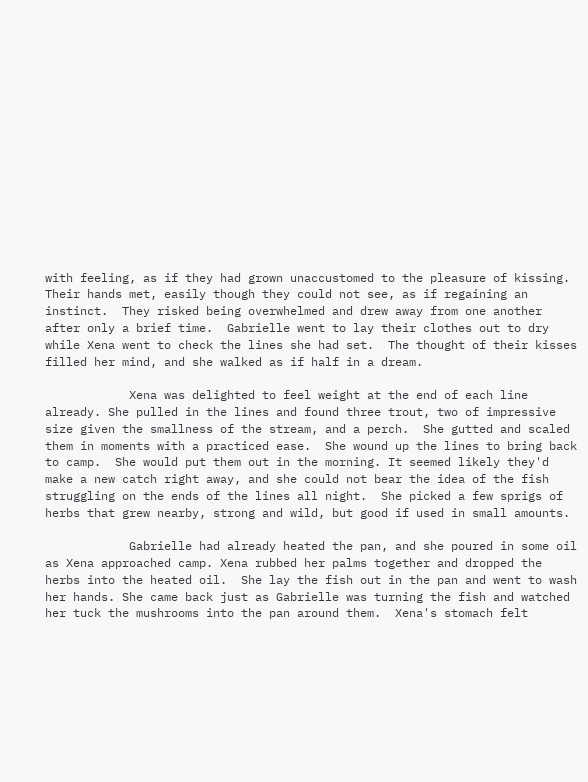with feeling, as if they had grown unaccustomed to the pleasure of kissing. Their hands met, easily though they could not see, as if regaining an instinct.  They risked being overwhelmed and drew away from one another after only a brief time.  Gabrielle went to lay their clothes out to dry while Xena went to check the lines she had set.  The thought of their kisses filled her mind, and she walked as if half in a dream.

            Xena was delighted to feel weight at the end of each line already. She pulled in the lines and found three trout, two of impressive size given the smallness of the stream, and a perch.  She gutted and scaled them in moments with a practiced ease.  She wound up the lines to bring back to camp.  She would put them out in the morning. It seemed likely they'd make a new catch right away, and she could not bear the idea of the fish struggling on the ends of the lines all night.  She picked a few sprigs of herbs that grew nearby, strong and wild, but good if used in small amounts.

            Gabrielle had already heated the pan, and she poured in some oil as Xena approached camp. Xena rubbed her palms together and dropped the herbs into the heated oil.  She lay the fish out in the pan and went to wash her hands. She came back just as Gabrielle was turning the fish and watched her tuck the mushrooms into the pan around them.  Xena's stomach felt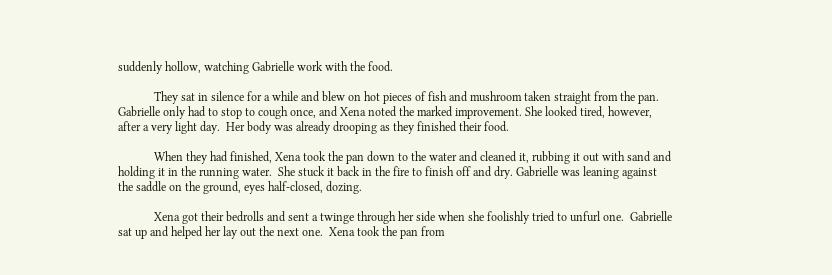suddenly hollow, watching Gabrielle work with the food.

            They sat in silence for a while and blew on hot pieces of fish and mushroom taken straight from the pan.  Gabrielle only had to stop to cough once, and Xena noted the marked improvement. She looked tired, however, after a very light day.  Her body was already drooping as they finished their food.

            When they had finished, Xena took the pan down to the water and cleaned it, rubbing it out with sand and holding it in the running water.  She stuck it back in the fire to finish off and dry. Gabrielle was leaning against the saddle on the ground, eyes half-closed, dozing.

            Xena got their bedrolls and sent a twinge through her side when she foolishly tried to unfurl one.  Gabrielle sat up and helped her lay out the next one.  Xena took the pan from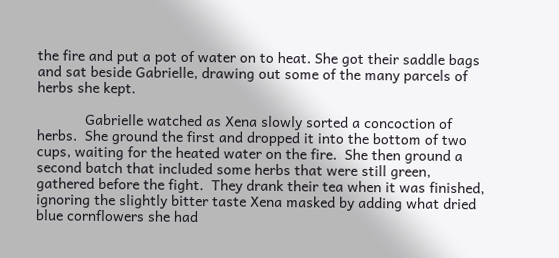the fire and put a pot of water on to heat. She got their saddle bags and sat beside Gabrielle, drawing out some of the many parcels of herbs she kept.

            Gabrielle watched as Xena slowly sorted a concoction of herbs.  She ground the first and dropped it into the bottom of two cups, waiting for the heated water on the fire.  She then ground a second batch that included some herbs that were still green, gathered before the fight.  They drank their tea when it was finished, ignoring the slightly bitter taste Xena masked by adding what dried blue cornflowers she had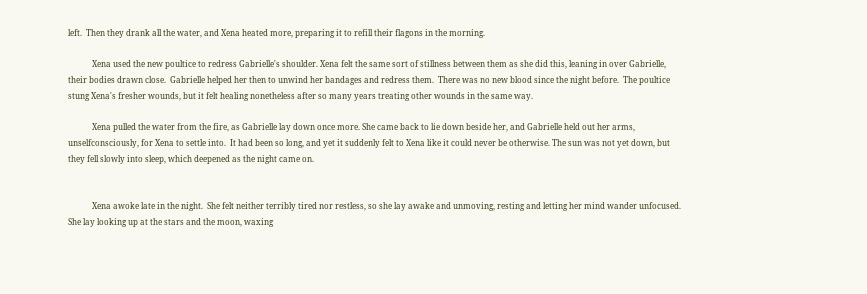left.  Then they drank all the water, and Xena heated more, preparing it to refill their flagons in the morning.

            Xena used the new poultice to redress Gabrielle's shoulder. Xena felt the same sort of stillness between them as she did this, leaning in over Gabrielle, their bodies drawn close.  Gabrielle helped her then to unwind her bandages and redress them.  There was no new blood since the night before.  The poultice stung Xena's fresher wounds, but it felt healing nonetheless after so many years treating other wounds in the same way.

            Xena pulled the water from the fire, as Gabrielle lay down once more. She came back to lie down beside her, and Gabrielle held out her arms, unselfconsciously, for Xena to settle into.  It had been so long, and yet it suddenly felt to Xena like it could never be otherwise. The sun was not yet down, but they fell slowly into sleep, which deepened as the night came on.


            Xena awoke late in the night.  She felt neither terribly tired nor restless, so she lay awake and unmoving, resting and letting her mind wander unfocused.  She lay looking up at the stars and the moon, waxing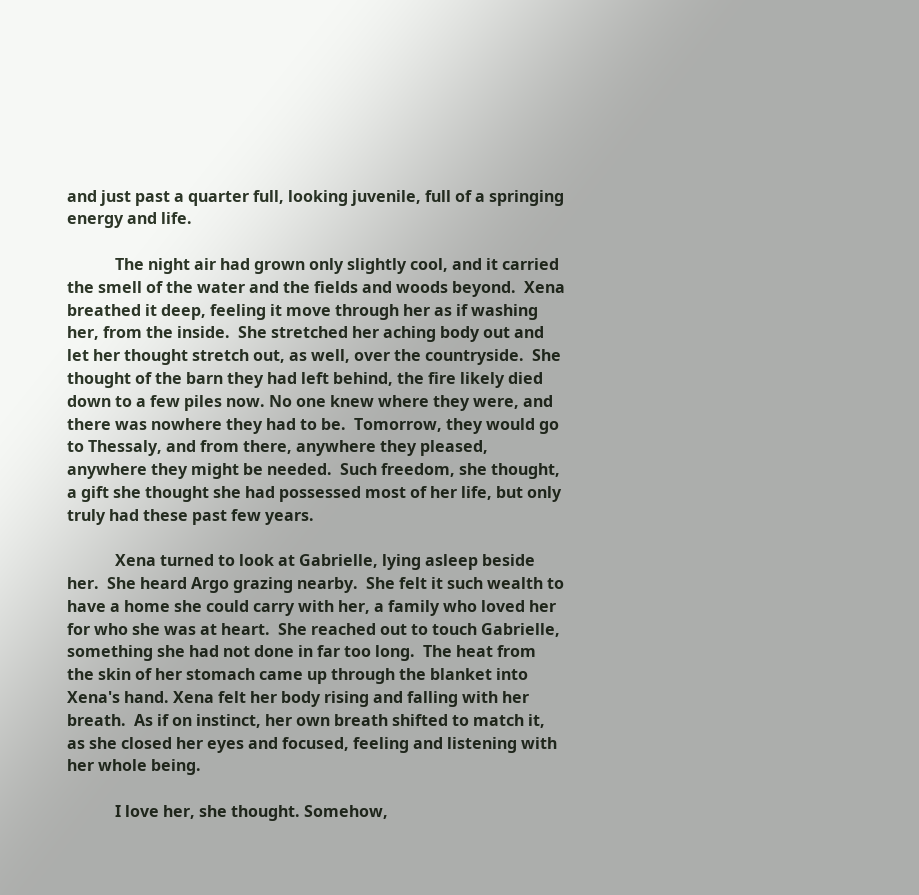and just past a quarter full, looking juvenile, full of a springing energy and life.

            The night air had grown only slightly cool, and it carried the smell of the water and the fields and woods beyond.  Xena breathed it deep, feeling it move through her as if washing her, from the inside.  She stretched her aching body out and let her thought stretch out, as well, over the countryside.  She thought of the barn they had left behind, the fire likely died down to a few piles now. No one knew where they were, and there was nowhere they had to be.  Tomorrow, they would go to Thessaly, and from there, anywhere they pleased, anywhere they might be needed.  Such freedom, she thought, a gift she thought she had possessed most of her life, but only truly had these past few years.

            Xena turned to look at Gabrielle, lying asleep beside her.  She heard Argo grazing nearby.  She felt it such wealth to have a home she could carry with her, a family who loved her for who she was at heart.  She reached out to touch Gabrielle, something she had not done in far too long.  The heat from the skin of her stomach came up through the blanket into Xena's hand. Xena felt her body rising and falling with her breath.  As if on instinct, her own breath shifted to match it, as she closed her eyes and focused, feeling and listening with her whole being.

            I love her, she thought. Somehow,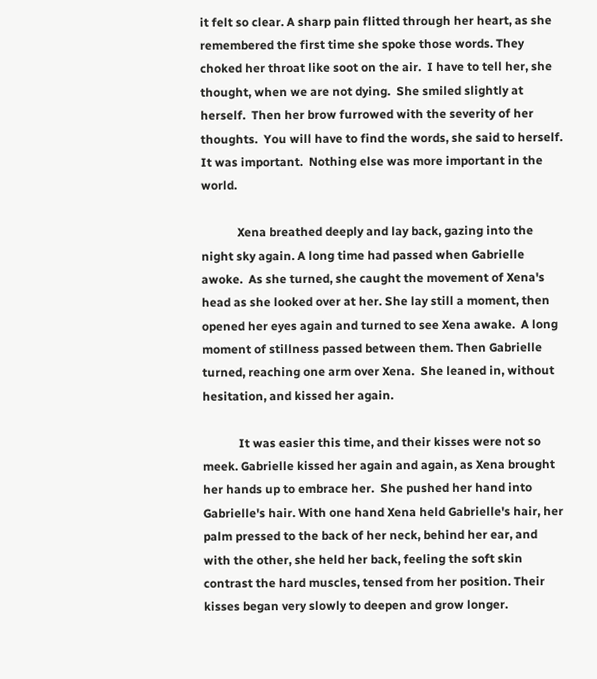it felt so clear. A sharp pain flitted through her heart, as she remembered the first time she spoke those words. They choked her throat like soot on the air.  I have to tell her, she thought, when we are not dying.  She smiled slightly at herself.  Then her brow furrowed with the severity of her thoughts.  You will have to find the words, she said to herself.  It was important.  Nothing else was more important in the world.

            Xena breathed deeply and lay back, gazing into the night sky again. A long time had passed when Gabrielle awoke.  As she turned, she caught the movement of Xena's head as she looked over at her. She lay still a moment, then opened her eyes again and turned to see Xena awake.  A long moment of stillness passed between them. Then Gabrielle turned, reaching one arm over Xena.  She leaned in, without hesitation, and kissed her again.

            It was easier this time, and their kisses were not so meek. Gabrielle kissed her again and again, as Xena brought her hands up to embrace her.  She pushed her hand into Gabrielle's hair. With one hand Xena held Gabrielle's hair, her palm pressed to the back of her neck, behind her ear, and with the other, she held her back, feeling the soft skin contrast the hard muscles, tensed from her position. Their kisses began very slowly to deepen and grow longer.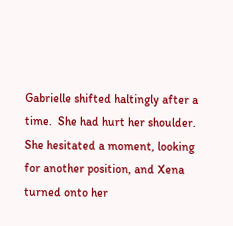Gabrielle shifted haltingly after a time.  She had hurt her shoulder.  She hesitated a moment, looking for another position, and Xena turned onto her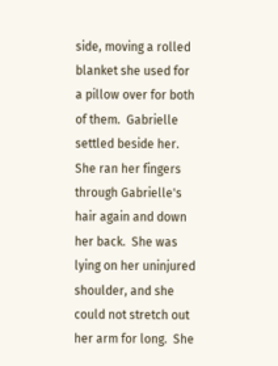side, moving a rolled blanket she used for a pillow over for both of them.  Gabrielle settled beside her. She ran her fingers through Gabrielle's hair again and down her back.  She was lying on her uninjured shoulder, and she could not stretch out her arm for long.  She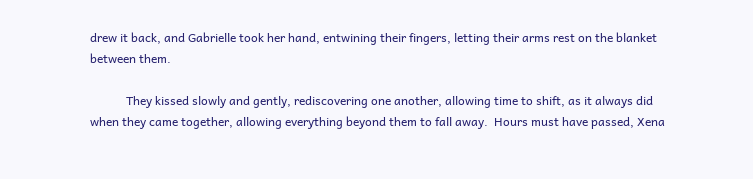drew it back, and Gabrielle took her hand, entwining their fingers, letting their arms rest on the blanket between them.

            They kissed slowly and gently, rediscovering one another, allowing time to shift, as it always did when they came together, allowing everything beyond them to fall away.  Hours must have passed, Xena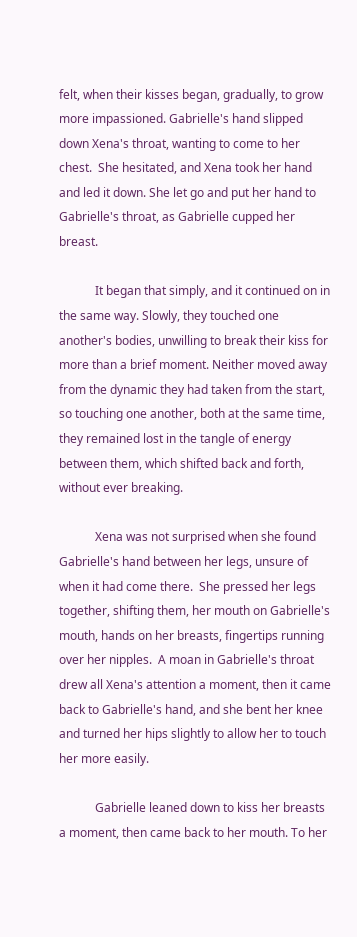felt, when their kisses began, gradually, to grow more impassioned. Gabrielle's hand slipped down Xena's throat, wanting to come to her chest.  She hesitated, and Xena took her hand and led it down. She let go and put her hand to Gabrielle's throat, as Gabrielle cupped her breast.

            It began that simply, and it continued on in the same way. Slowly, they touched one another's bodies, unwilling to break their kiss for more than a brief moment. Neither moved away from the dynamic they had taken from the start, so touching one another, both at the same time, they remained lost in the tangle of energy between them, which shifted back and forth, without ever breaking.

            Xena was not surprised when she found Gabrielle's hand between her legs, unsure of when it had come there.  She pressed her legs together, shifting them, her mouth on Gabrielle's mouth, hands on her breasts, fingertips running over her nipples.  A moan in Gabrielle's throat drew all Xena's attention a moment, then it came back to Gabrielle's hand, and she bent her knee and turned her hips slightly to allow her to touch her more easily.

            Gabrielle leaned down to kiss her breasts a moment, then came back to her mouth. To her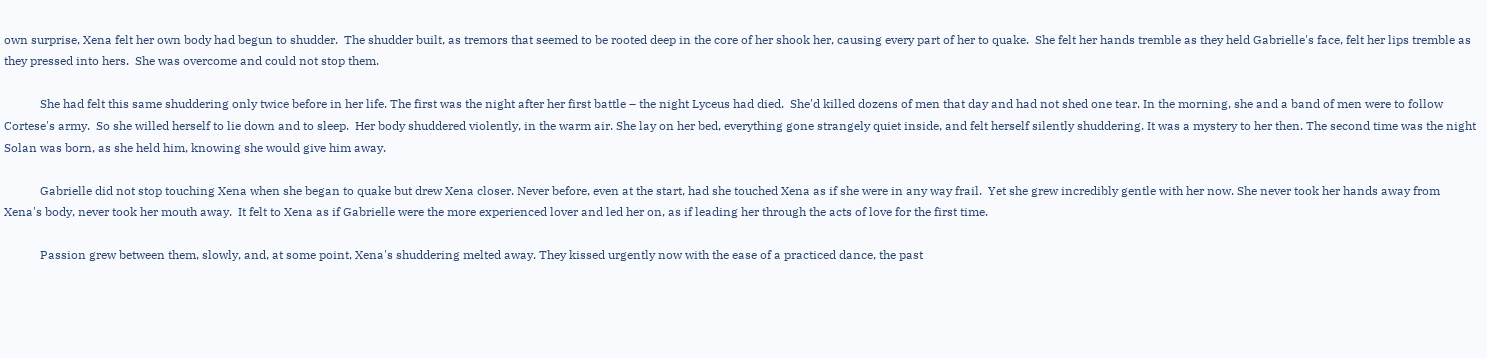own surprise, Xena felt her own body had begun to shudder.  The shudder built, as tremors that seemed to be rooted deep in the core of her shook her, causing every part of her to quake.  She felt her hands tremble as they held Gabrielle's face, felt her lips tremble as they pressed into hers.  She was overcome and could not stop them.

            She had felt this same shuddering only twice before in her life. The first was the night after her first battle – the night Lyceus had died.  She'd killed dozens of men that day and had not shed one tear. In the morning, she and a band of men were to follow Cortese's army.  So she willed herself to lie down and to sleep.  Her body shuddered violently, in the warm air. She lay on her bed, everything gone strangely quiet inside, and felt herself silently shuddering. It was a mystery to her then. The second time was the night Solan was born, as she held him, knowing she would give him away.

            Gabrielle did not stop touching Xena when she began to quake but drew Xena closer. Never before, even at the start, had she touched Xena as if she were in any way frail.  Yet she grew incredibly gentle with her now. She never took her hands away from Xena's body, never took her mouth away.  It felt to Xena as if Gabrielle were the more experienced lover and led her on, as if leading her through the acts of love for the first time.

            Passion grew between them, slowly, and, at some point, Xena's shuddering melted away. They kissed urgently now with the ease of a practiced dance, the past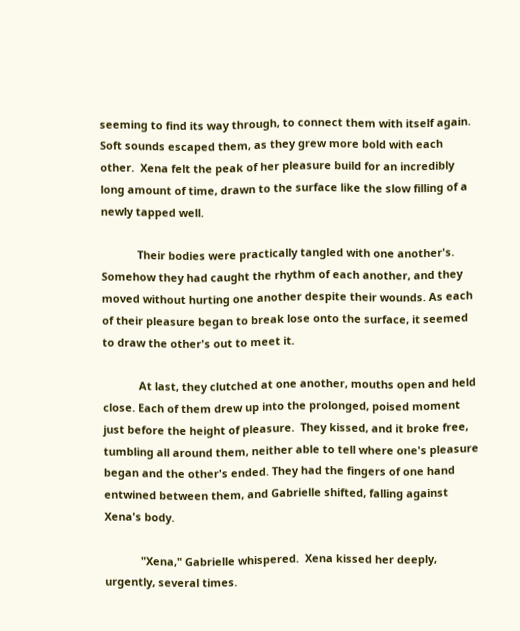seeming to find its way through, to connect them with itself again.  Soft sounds escaped them, as they grew more bold with each other.  Xena felt the peak of her pleasure build for an incredibly long amount of time, drawn to the surface like the slow filling of a newly tapped well.

            Their bodies were practically tangled with one another's.  Somehow they had caught the rhythm of each another, and they moved without hurting one another despite their wounds. As each of their pleasure began to break lose onto the surface, it seemed to draw the other's out to meet it.

            At last, they clutched at one another, mouths open and held close. Each of them drew up into the prolonged, poised moment just before the height of pleasure.  They kissed, and it broke free, tumbling all around them, neither able to tell where one's pleasure began and the other's ended. They had the fingers of one hand entwined between them, and Gabrielle shifted, falling against Xena's body.

            "Xena," Gabrielle whispered.  Xena kissed her deeply, urgently, several times.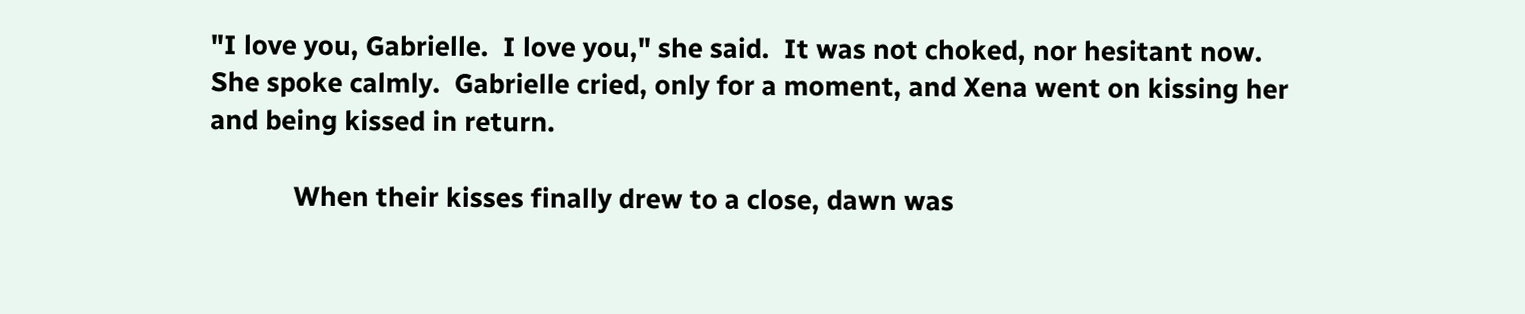"I love you, Gabrielle.  I love you," she said.  It was not choked, nor hesitant now.  She spoke calmly.  Gabrielle cried, only for a moment, and Xena went on kissing her and being kissed in return.

            When their kisses finally drew to a close, dawn was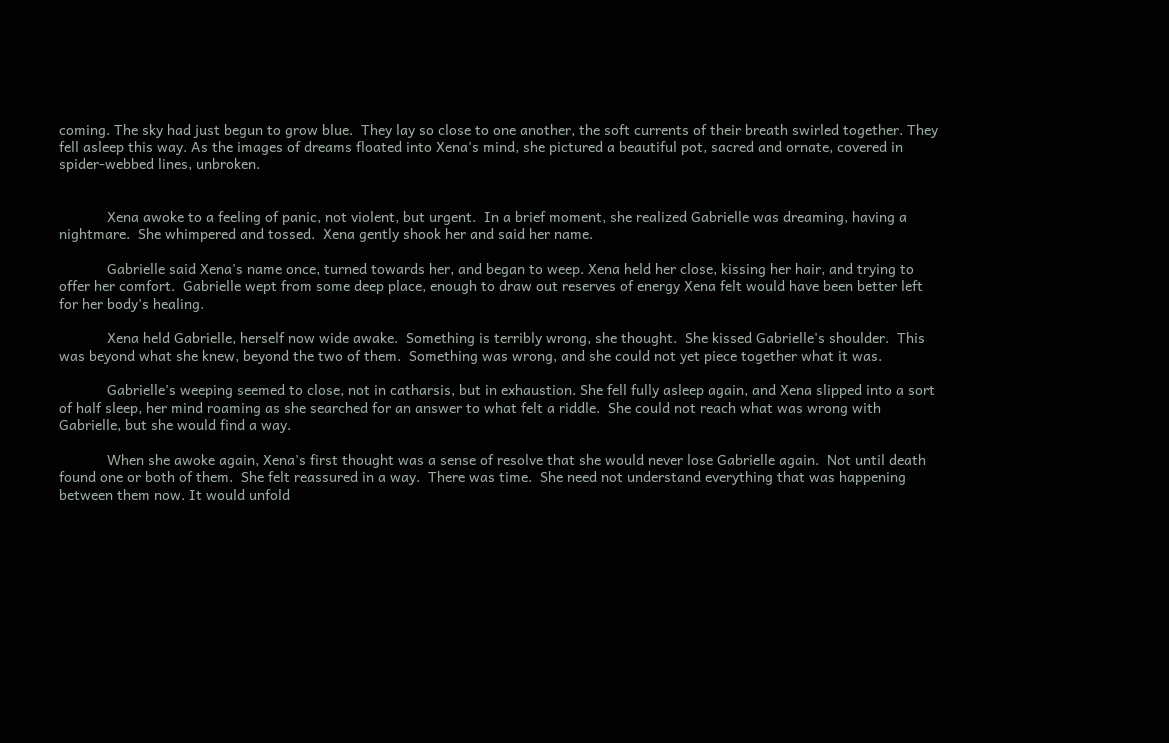coming. The sky had just begun to grow blue.  They lay so close to one another, the soft currents of their breath swirled together. They fell asleep this way. As the images of dreams floated into Xena's mind, she pictured a beautiful pot, sacred and ornate, covered in spider-webbed lines, unbroken.


            Xena awoke to a feeling of panic, not violent, but urgent.  In a brief moment, she realized Gabrielle was dreaming, having a nightmare.  She whimpered and tossed.  Xena gently shook her and said her name.

            Gabrielle said Xena's name once, turned towards her, and began to weep. Xena held her close, kissing her hair, and trying to offer her comfort.  Gabrielle wept from some deep place, enough to draw out reserves of energy Xena felt would have been better left for her body's healing.

            Xena held Gabrielle, herself now wide awake.  Something is terribly wrong, she thought.  She kissed Gabrielle's shoulder.  This was beyond what she knew, beyond the two of them.  Something was wrong, and she could not yet piece together what it was.

            Gabrielle's weeping seemed to close, not in catharsis, but in exhaustion. She fell fully asleep again, and Xena slipped into a sort of half sleep, her mind roaming as she searched for an answer to what felt a riddle.  She could not reach what was wrong with Gabrielle, but she would find a way.

            When she awoke again, Xena's first thought was a sense of resolve that she would never lose Gabrielle again.  Not until death found one or both of them.  She felt reassured in a way.  There was time.  She need not understand everything that was happening between them now. It would unfold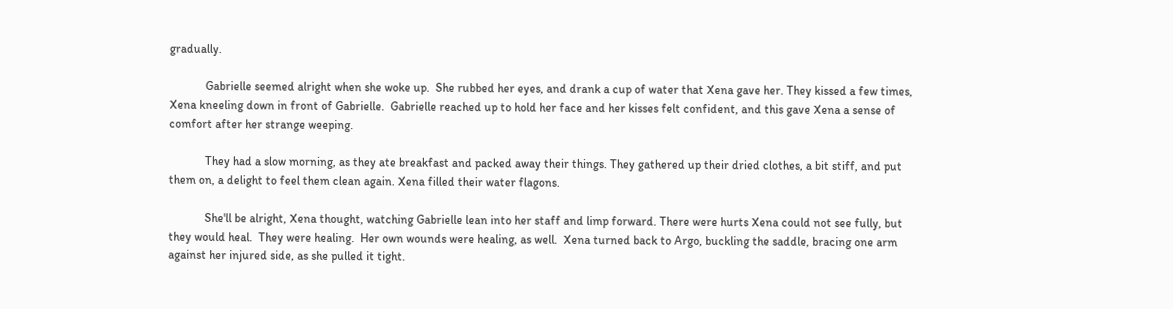gradually.

            Gabrielle seemed alright when she woke up.  She rubbed her eyes, and drank a cup of water that Xena gave her. They kissed a few times, Xena kneeling down in front of Gabrielle.  Gabrielle reached up to hold her face and her kisses felt confident, and this gave Xena a sense of comfort after her strange weeping.

            They had a slow morning, as they ate breakfast and packed away their things. They gathered up their dried clothes, a bit stiff, and put them on, a delight to feel them clean again. Xena filled their water flagons.

            She'll be alright, Xena thought, watching Gabrielle lean into her staff and limp forward. There were hurts Xena could not see fully, but they would heal.  They were healing.  Her own wounds were healing, as well.  Xena turned back to Argo, buckling the saddle, bracing one arm against her injured side, as she pulled it tight.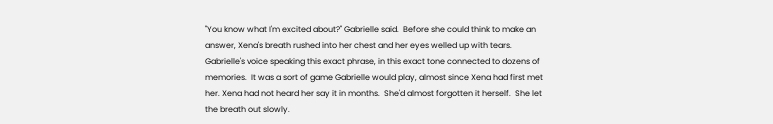"You know what I'm excited about?" Gabrielle said.  Before she could think to make an answer, Xena's breath rushed into her chest and her eyes welled up with tears. Gabrielle's voice speaking this exact phrase, in this exact tone connected to dozens of memories.  It was a sort of game Gabrielle would play, almost since Xena had first met her. Xena had not heard her say it in months.  She'd almost forgotten it herself.  She let the breath out slowly.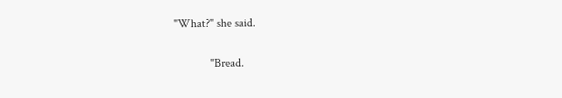"What?" she said.

            "Bread.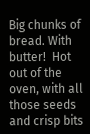Big chunks of bread. With butter!  Hot out of the oven, with all those seeds and crisp bits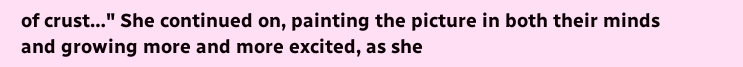of crust…" She continued on, painting the picture in both their minds and growing more and more excited, as she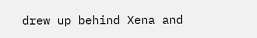drew up behind Xena and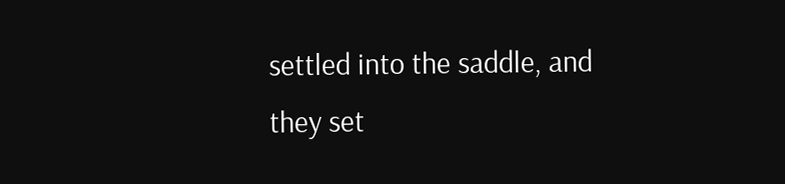settled into the saddle, and they set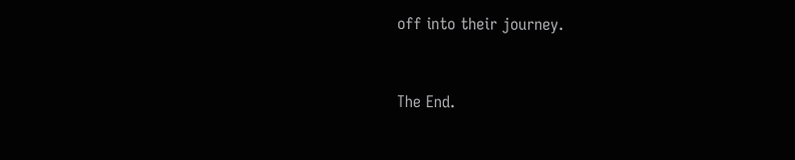off into their journey.


The End.